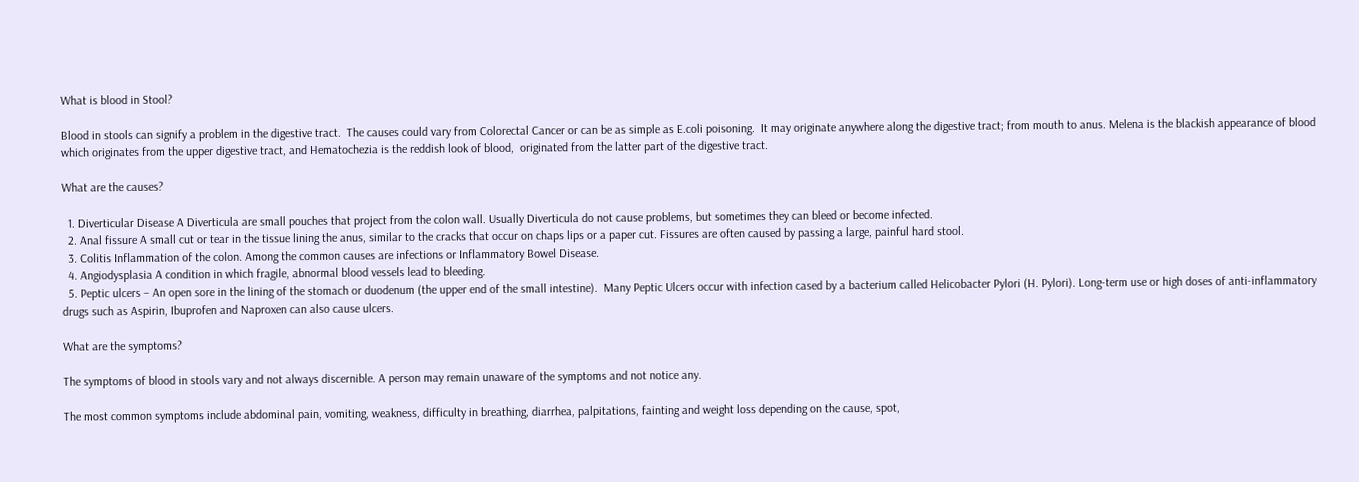What is blood in Stool?

Blood in stools can signify a problem in the digestive tract.  The causes could vary from Colorectal Cancer or can be as simple as E.coli poisoning.  It may originate anywhere along the digestive tract; from mouth to anus. Melena is the blackish appearance of blood which originates from the upper digestive tract, and Hematochezia is the reddish look of blood,  originated from the latter part of the digestive tract.

What are the causes?

  1. Diverticular Disease A Diverticula are small pouches that project from the colon wall. Usually Diverticula do not cause problems, but sometimes they can bleed or become infected.
  2. Anal fissure A small cut or tear in the tissue lining the anus, similar to the cracks that occur on chaps lips or a paper cut. Fissures are often caused by passing a large, painful hard stool.
  3. Colitis Inflammation of the colon. Among the common causes are infections or Inflammatory Bowel Disease.
  4. Angiodysplasia A condition in which fragile, abnormal blood vessels lead to bleeding.
  5. Peptic ulcers – An open sore in the lining of the stomach or duodenum (the upper end of the small intestine).  Many Peptic Ulcers occur with infection cased by a bacterium called Helicobacter Pylori (H. Pylori). Long-term use or high doses of anti-inflammatory drugs such as Aspirin, Ibuprofen and Naproxen can also cause ulcers.

What are the symptoms?

The symptoms of blood in stools vary and not always discernible. A person may remain unaware of the symptoms and not notice any.

The most common symptoms include abdominal pain, vomiting, weakness, difficulty in breathing, diarrhea, palpitations, fainting and weight loss depending on the cause, spot,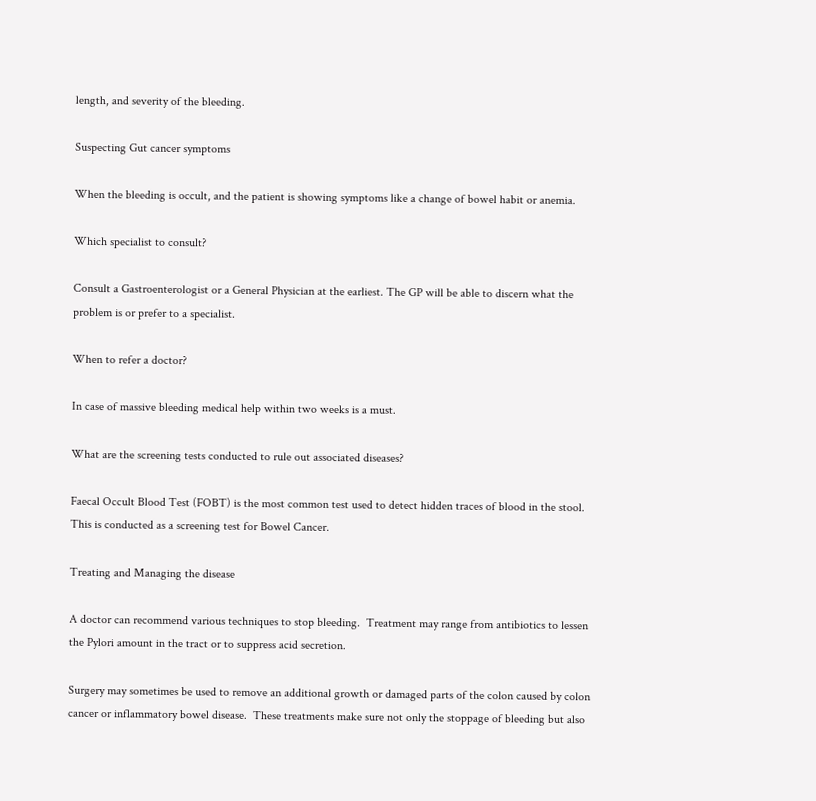length, and severity of the bleeding.

Suspecting Gut cancer symptoms

When the bleeding is occult, and the patient is showing symptoms like a change of bowel habit or anemia.

Which specialist to consult?

Consult a Gastroenterologist or a General Physician at the earliest. The GP will be able to discern what the problem is or prefer to a specialist.

When to refer a doctor?

In case of massive bleeding medical help within two weeks is a must.

What are the screening tests conducted to rule out associated diseases?

Faecal Occult Blood Test (FOBT) is the most common test used to detect hidden traces of blood in the stool.  This is conducted as a screening test for Bowel Cancer.

Treating and Managing the disease

A doctor can recommend various techniques to stop bleeding.  Treatment may range from antibiotics to lessen the Pylori amount in the tract or to suppress acid secretion.

Surgery may sometimes be used to remove an additional growth or damaged parts of the colon caused by colon cancer or inflammatory bowel disease.  These treatments make sure not only the stoppage of bleeding but also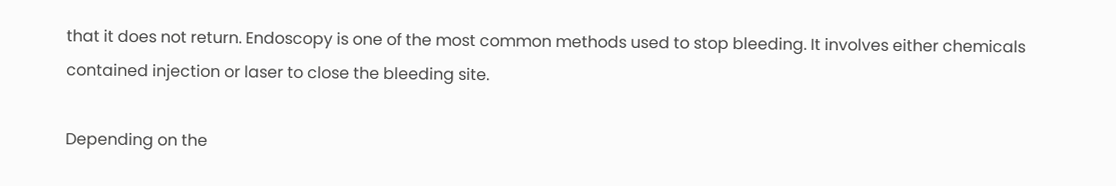that it does not return. Endoscopy is one of the most common methods used to stop bleeding. It involves either chemicals contained injection or laser to close the bleeding site.

Depending on the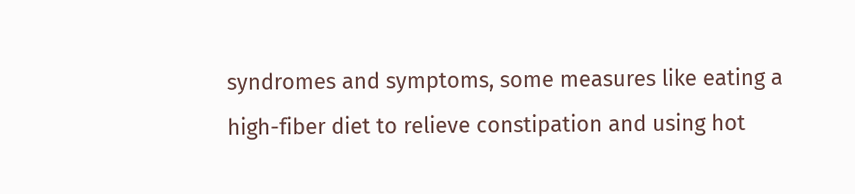syndromes and symptoms, some measures like eating a high-fiber diet to relieve constipation and using hot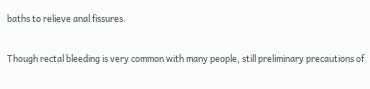baths to relieve anal fissures.

Though rectal bleeding is very common with many people, still preliminary precautions of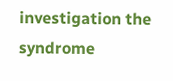investigation the syndrome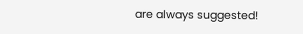are always suggested!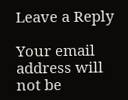Leave a Reply

Your email address will not be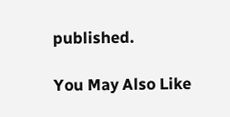published.

You May Also Like